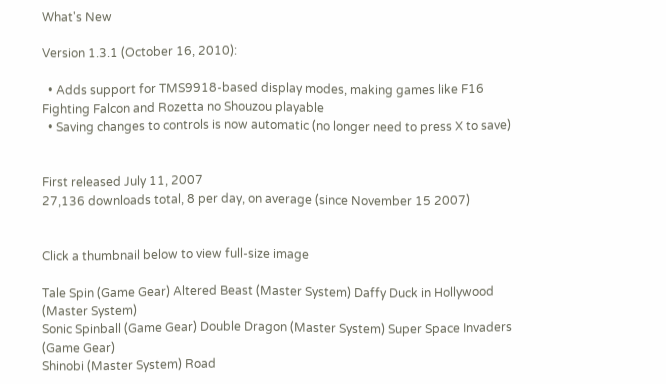What's New

Version 1.3.1 (October 16, 2010):

  • Adds support for TMS9918-based display modes, making games like F16 Fighting Falcon and Rozetta no Shouzou playable
  • Saving changes to controls is now automatic (no longer need to press X to save)


First released July 11, 2007
27,136 downloads total, 8 per day, on average (since November 15 2007)


Click a thumbnail below to view full-size image

Tale Spin (Game Gear) Altered Beast (Master System) Daffy Duck in Hollywood (Master System)
Sonic Spinball (Game Gear) Double Dragon (Master System) Super Space Invaders (Game Gear)
Shinobi (Master System) Road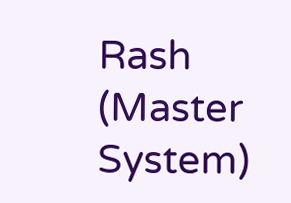Rash (Master System)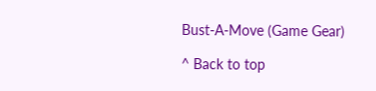Bust-A-Move (Game Gear)

^ Back to top